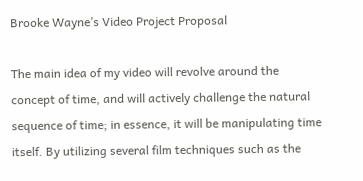Brooke Wayne’s Video Project Proposal

The main idea of my video will revolve around the concept of time, and will actively challenge the natural sequence of time; in essence, it will be manipulating time itself. By utilizing several film techniques such as the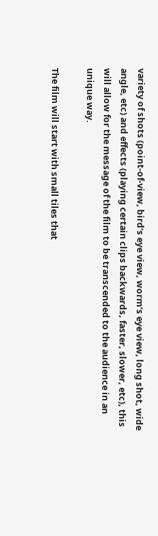variety of shots (point-of-view, bird’s eye view, worm’s eye view, long shot, wide angle, etc) and effects (playing certain clips backwards, faster, slower, etc), this will allow for the message of the film to be transcended to the audience in an unique way.

The film will start with small tiles that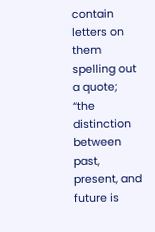contain letters on them spelling out a quote; “the distinction between past, present, and future is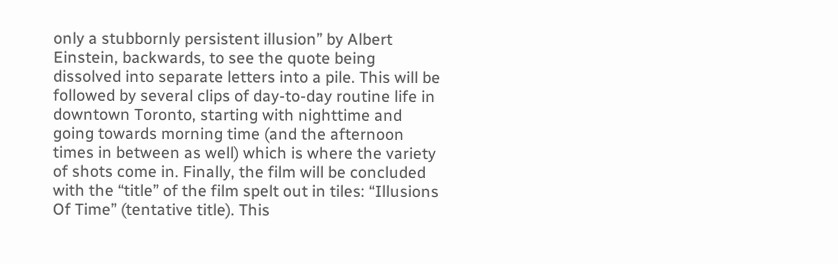only a stubbornly persistent illusion” by Albert Einstein, backwards, to see the quote being dissolved into separate letters into a pile. This will be followed by several clips of day-to-day routine life in downtown Toronto, starting with nighttime and going towards morning time (and the afternoon times in between as well) which is where the variety of shots come in. Finally, the film will be concluded with the “title” of the film spelt out in tiles: “Illusions Of Time” (tentative title). This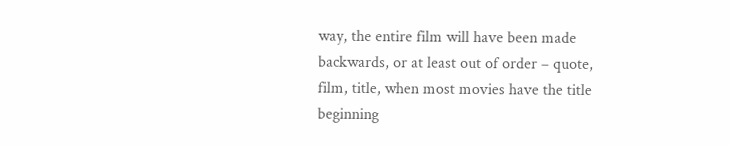way, the entire film will have been made backwards, or at least out of order – quote, film, title, when most movies have the title beginning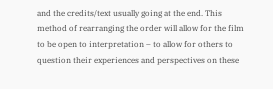and the credits/text usually going at the end. This method of rearranging the order will allow for the film to be open to interpretation – to allow for others to question their experiences and perspectives on these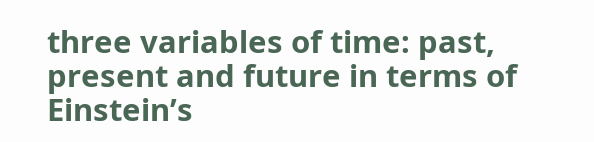three variables of time: past, present and future in terms of Einstein’s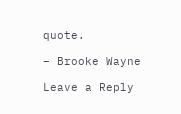quote.

– Brooke Wayne

Leave a Reply